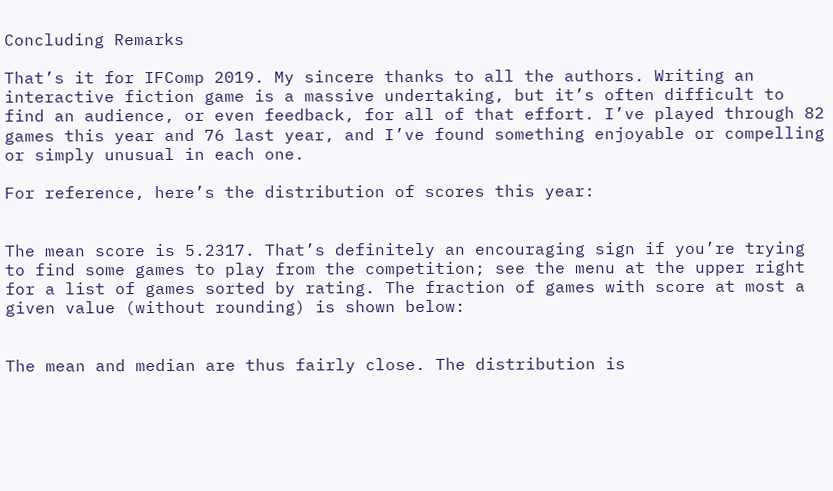Concluding Remarks

That’s it for IFComp 2019. My sincere thanks to all the authors. Writing an interactive fiction game is a massive undertaking, but it’s often difficult to find an audience, or even feedback, for all of that effort. I’ve played through 82 games this year and 76 last year, and I’ve found something enjoyable or compelling or simply unusual in each one.

For reference, here’s the distribution of scores this year:


The mean score is 5.2317. That’s definitely an encouraging sign if you’re trying to find some games to play from the competition; see the menu at the upper right for a list of games sorted by rating. The fraction of games with score at most a given value (without rounding) is shown below:


The mean and median are thus fairly close. The distribution is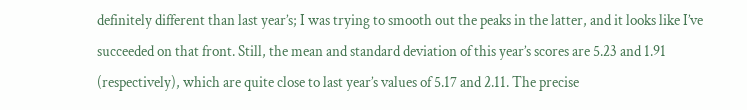definitely different than last year’s; I was trying to smooth out the peaks in the latter, and it looks like I’ve succeeded on that front. Still, the mean and standard deviation of this year’s scores are 5.23 and 1.91 (respectively), which are quite close to last year’s values of 5.17 and 2.11. The precise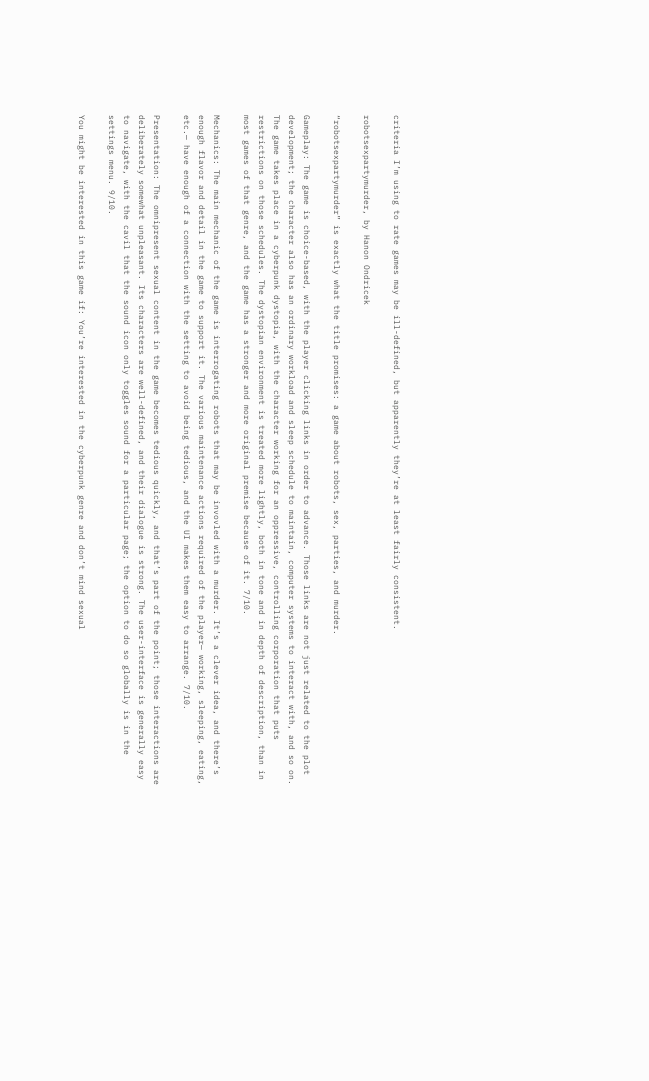criteria I’m using to rate games may be ill-defined, but apparently they’re at least fairly consistent.

robotsexpartymurder, by Hanon Ondricek

“robotsexpartymurder” is exactly what the title promises: a game about robots, sex, parties, and murder.

Gameplay: The game is choice-based, with the player clicking links in order to advance. Those links are not just related to the plot development; the character also has an ordinary workload and sleep schedule to maintain, computer systems to interact with, and so on. The game takes place in a cyberpunk dystopia, with the character working for an oppressive, controlling corporation that puts restrictions on those schedules. The dystopian environment is treated more lightly, both in tone and in depth of description, than in most games of that genre, and the game has a stronger and more original premise because of it. 7/10.

Mechanics: The main mechanic of the game is interrogating robots that may be invovled with a murder. It’s a clever idea, and there’s enough flavor and detail in the game to support it. The various maintenance actions required of the player— working, sleeping, eating, etc.— have enough of a connection with the setting to avoid being tedious, and the UI makes them easy to arrange. 7/10.

Presentation: The omnipresent sexual content in the game becomes tedious quickly, and that’s part of the point; those interactions are deliberately somewhat unpleasant. Its characters are well-defined, and their dialogue is strong. The user-interface is generally easy to navigate, with the cavil that the sound icon only toggles sound for a particular page; the option to do so globally is in the settings menu. 9/10.

You might be interested in this game if: You’re interested in the cyberpunk genre and don’t mind sexual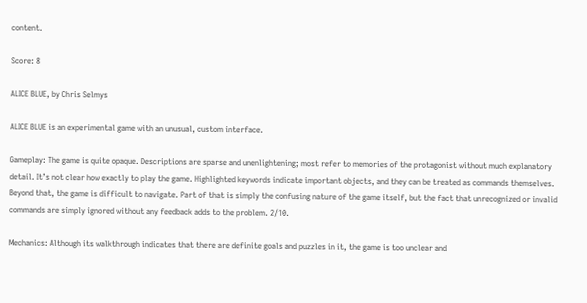content.

Score: 8

ALICE BLUE, by Chris Selmys

ALICE BLUE is an experimental game with an unusual, custom interface.

Gameplay: The game is quite opaque. Descriptions are sparse and unenlightening; most refer to memories of the protagonist without much explanatory detail. It’s not clear how exactly to play the game. Highlighted keywords indicate important objects, and they can be treated as commands themselves. Beyond that, the game is difficult to navigate. Part of that is simply the confusing nature of the game itself, but the fact that unrecognized or invalid commands are simply ignored without any feedback adds to the problem. 2/10.

Mechanics: Although its walkthrough indicates that there are definite goals and puzzles in it, the game is too unclear and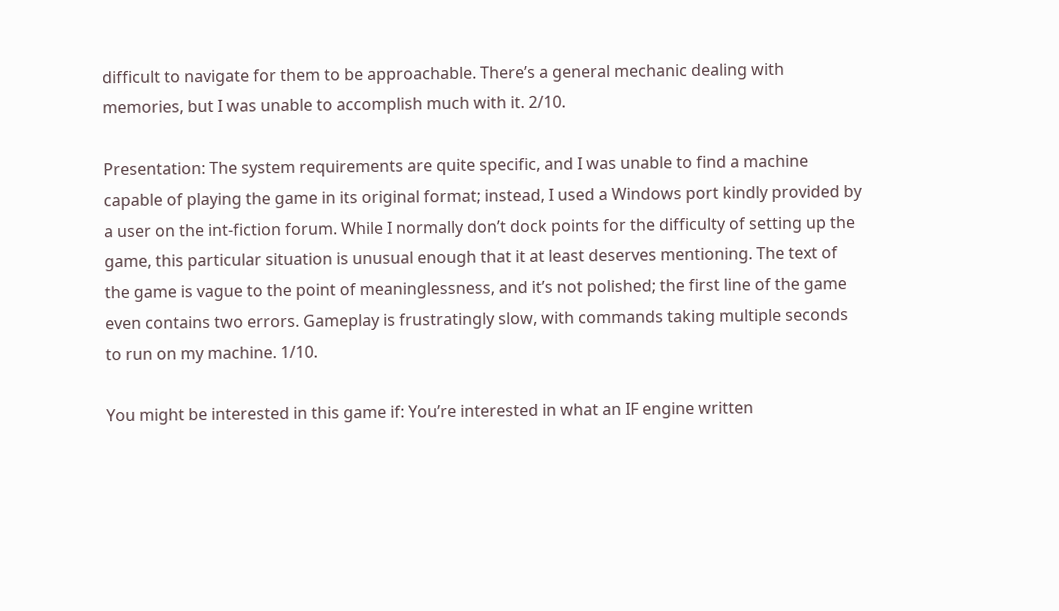difficult to navigate for them to be approachable. There’s a general mechanic dealing with memories, but I was unable to accomplish much with it. 2/10.

Presentation: The system requirements are quite specific, and I was unable to find a machine capable of playing the game in its original format; instead, I used a Windows port kindly provided by a user on the int-fiction forum. While I normally don’t dock points for the difficulty of setting up the game, this particular situation is unusual enough that it at least deserves mentioning. The text of the game is vague to the point of meaninglessness, and it’s not polished; the first line of the game even contains two errors. Gameplay is frustratingly slow, with commands taking multiple seconds to run on my machine. 1/10.

You might be interested in this game if: You’re interested in what an IF engine written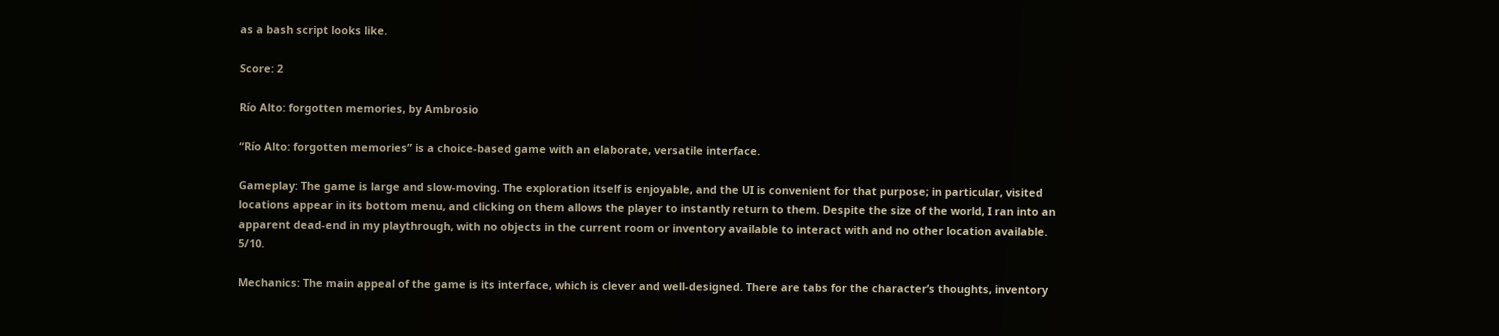as a bash script looks like.

Score: 2

Río Alto: forgotten memories, by Ambrosio

“Río Alto: forgotten memories” is a choice-based game with an elaborate, versatile interface.

Gameplay: The game is large and slow-moving. The exploration itself is enjoyable, and the UI is convenient for that purpose; in particular, visited locations appear in its bottom menu, and clicking on them allows the player to instantly return to them. Despite the size of the world, I ran into an apparent dead-end in my playthrough, with no objects in the current room or inventory available to interact with and no other location available. 5/10.

Mechanics: The main appeal of the game is its interface, which is clever and well-designed. There are tabs for the character’s thoughts, inventory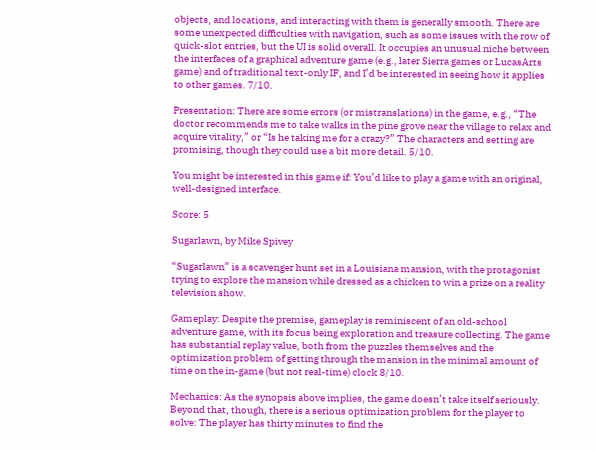objects, and locations, and interacting with them is generally smooth. There are some unexpected difficulties with navigation, such as some issues with the row of quick-slot entries, but the UI is solid overall. It occupies an unusual niche between the interfaces of a graphical adventure game (e.g., later Sierra games or LucasArts game) and of traditional text-only IF, and I’d be interested in seeing how it applies to other games. 7/10.

Presentation: There are some errors (or mistranslations) in the game, e.g., “The doctor recommends me to take walks in the pine grove near the village to relax and acquire vitality,” or “Is he taking me for a crazy?” The characters and setting are promising, though they could use a bit more detail. 5/10.

You might be interested in this game if: You’d like to play a game with an original, well-designed interface.

Score: 5

Sugarlawn, by Mike Spivey

“Sugarlawn” is a scavenger hunt set in a Louisiana mansion, with the protagonist trying to explore the mansion while dressed as a chicken to win a prize on a reality television show.

Gameplay: Despite the premise, gameplay is reminiscent of an old-school adventure game, with its focus being exploration and treasure collecting. The game has substantial replay value, both from the puzzles themselves and the optimization problem of getting through the mansion in the minimal amount of time on the in-game (but not real-time) clock 8/10.

Mechanics: As the synopsis above implies, the game doesn’t take itself seriously. Beyond that, though, there is a serious optimization problem for the player to solve: The player has thirty minutes to find the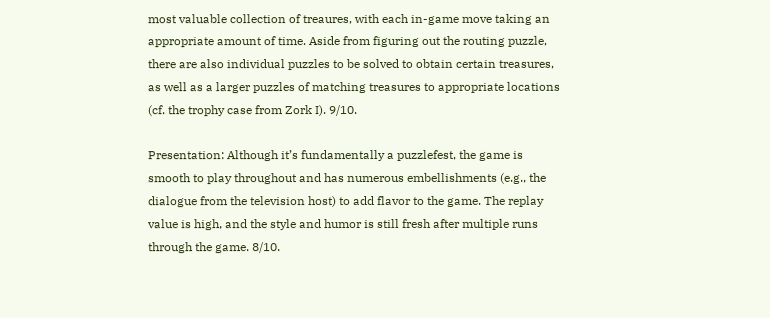most valuable collection of treaures, with each in-game move taking an appropriate amount of time. Aside from figuring out the routing puzzle, there are also individual puzzles to be solved to obtain certain treasures, as well as a larger puzzles of matching treasures to appropriate locations (cf. the trophy case from Zork I). 9/10.

Presentation: Although it’s fundamentally a puzzlefest, the game is smooth to play throughout and has numerous embellishments (e.g., the dialogue from the television host) to add flavor to the game. The replay value is high, and the style and humor is still fresh after multiple runs through the game. 8/10.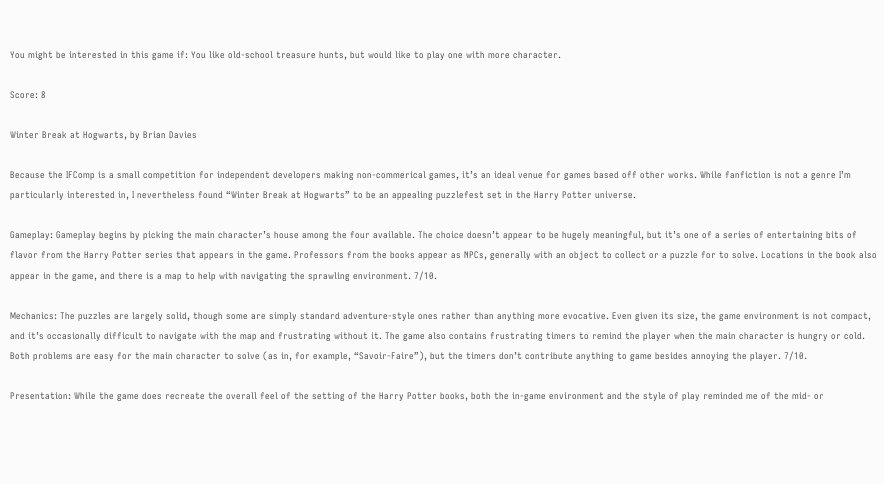You might be interested in this game if: You like old-school treasure hunts, but would like to play one with more character.

Score: 8

Winter Break at Hogwarts, by Brian Davies

Because the IFComp is a small competition for independent developers making non-commerical games, it’s an ideal venue for games based off other works. While fanfiction is not a genre I’m particularly interested in, I nevertheless found “Winter Break at Hogwarts” to be an appealing puzzlefest set in the Harry Potter universe.

Gameplay: Gameplay begins by picking the main character’s house among the four available. The choice doesn’t appear to be hugely meaningful, but it’s one of a series of entertaining bits of flavor from the Harry Potter series that appears in the game. Professors from the books appear as NPCs, generally with an object to collect or a puzzle for to solve. Locations in the book also appear in the game, and there is a map to help with navigating the sprawling environment. 7/10.

Mechanics: The puzzles are largely solid, though some are simply standard adventure-style ones rather than anything more evocative. Even given its size, the game environment is not compact, and it’s occasionally difficult to navigate with the map and frustrating without it. The game also contains frustrating timers to remind the player when the main character is hungry or cold. Both problems are easy for the main character to solve (as in, for example, “Savoir-Faire”), but the timers don’t contribute anything to game besides annoying the player. 7/10.

Presentation: While the game does recreate the overall feel of the setting of the Harry Potter books, both the in-game environment and the style of play reminded me of the mid- or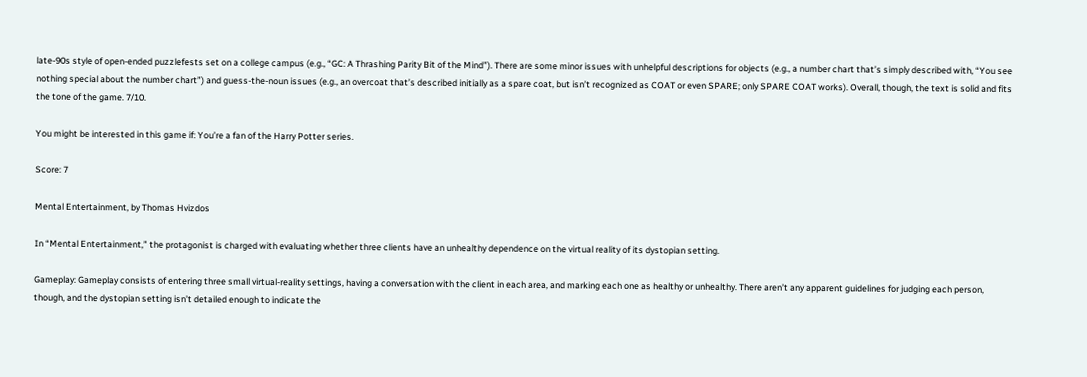late-90s style of open-ended puzzlefests set on a college campus (e.g., “GC: A Thrashing Parity Bit of the Mind”). There are some minor issues with unhelpful descriptions for objects (e.g., a number chart that’s simply described with, “You see nothing special about the number chart”) and guess-the-noun issues (e.g., an overcoat that’s described initially as a spare coat, but isn’t recognized as COAT or even SPARE; only SPARE COAT works). Overall, though, the text is solid and fits the tone of the game. 7/10.

You might be interested in this game if: You’re a fan of the Harry Potter series.

Score: 7

Mental Entertainment, by Thomas Hvizdos

In “Mental Entertainment,” the protagonist is charged with evaluating whether three clients have an unhealthy dependence on the virtual reality of its dystopian setting.

Gameplay: Gameplay consists of entering three small virtual-reality settings, having a conversation with the client in each area, and marking each one as healthy or unhealthy. There aren’t any apparent guidelines for judging each person, though, and the dystopian setting isn’t detailed enough to indicate the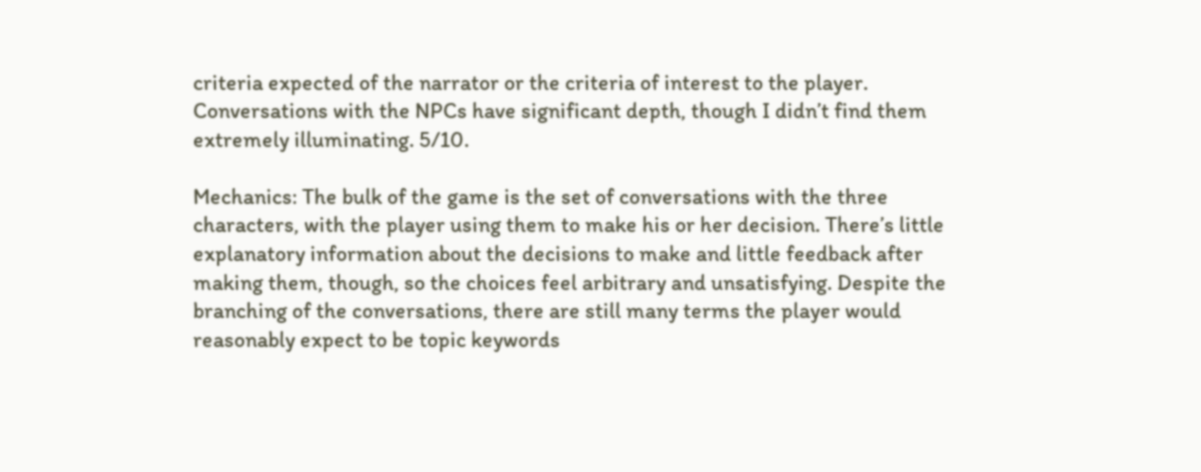criteria expected of the narrator or the criteria of interest to the player. Conversations with the NPCs have significant depth, though I didn’t find them extremely illuminating. 5/10.

Mechanics: The bulk of the game is the set of conversations with the three characters, with the player using them to make his or her decision. There’s little explanatory information about the decisions to make and little feedback after making them, though, so the choices feel arbitrary and unsatisfying. Despite the branching of the conversations, there are still many terms the player would reasonably expect to be topic keywords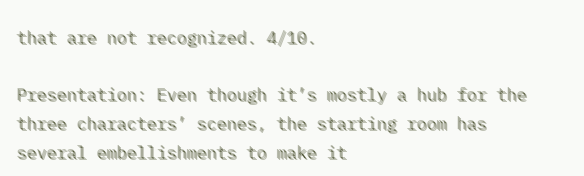that are not recognized. 4/10.

Presentation: Even though it’s mostly a hub for the three characters’ scenes, the starting room has several embellishments to make it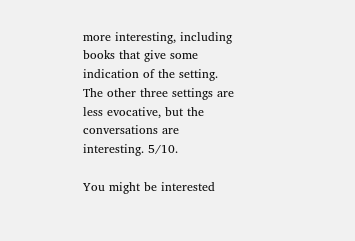more interesting, including books that give some indication of the setting. The other three settings are less evocative, but the conversations are interesting. 5/10.

You might be interested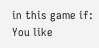in this game if: You like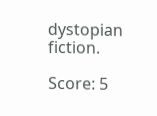dystopian fiction.

Score: 5